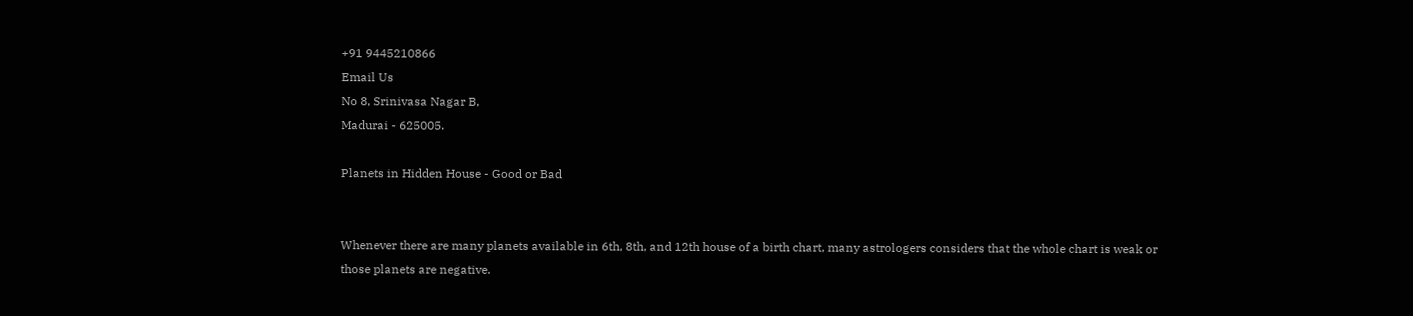+91 9445210866
Email Us
No 8, Srinivasa Nagar B,
Madurai - 625005.

Planets in Hidden House - Good or Bad


Whenever there are many planets available in 6th, 8th, and 12th house of a birth chart, many astrologers considers that the whole chart is weak or those planets are negative.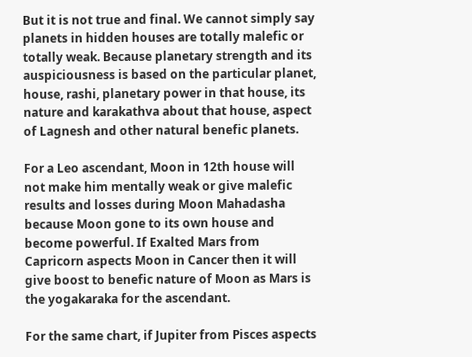But it is not true and final. We cannot simply say planets in hidden houses are totally malefic or totally weak. Because planetary strength and its auspiciousness is based on the particular planet, house, rashi, planetary power in that house, its nature and karakathva about that house, aspect of Lagnesh and other natural benefic planets.

For a Leo ascendant, Moon in 12th house will not make him mentally weak or give malefic results and losses during Moon Mahadasha because Moon gone to its own house and become powerful. If Exalted Mars from Capricorn aspects Moon in Cancer then it will give boost to benefic nature of Moon as Mars is the yogakaraka for the ascendant.

For the same chart, if Jupiter from Pisces aspects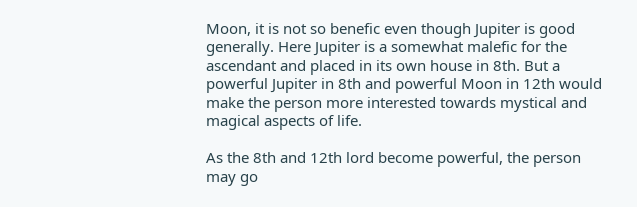Moon, it is not so benefic even though Jupiter is good generally. Here Jupiter is a somewhat malefic for the ascendant and placed in its own house in 8th. But a powerful Jupiter in 8th and powerful Moon in 12th would make the person more interested towards mystical and magical aspects of life.

As the 8th and 12th lord become powerful, the person may go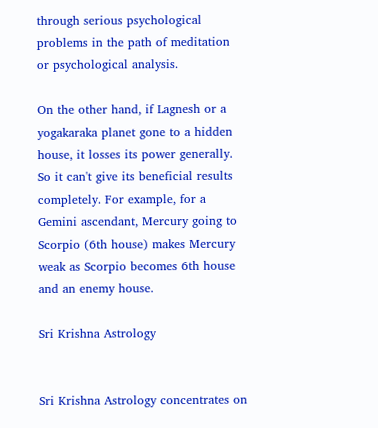through serious psychological problems in the path of meditation or psychological analysis.

On the other hand, if Lagnesh or a yogakaraka planet gone to a hidden house, it losses its power generally. So it can't give its beneficial results completely. For example, for a Gemini ascendant, Mercury going to Scorpio (6th house) makes Mercury weak as Scorpio becomes 6th house and an enemy house.

Sri Krishna Astrology


Sri Krishna Astrology concentrates on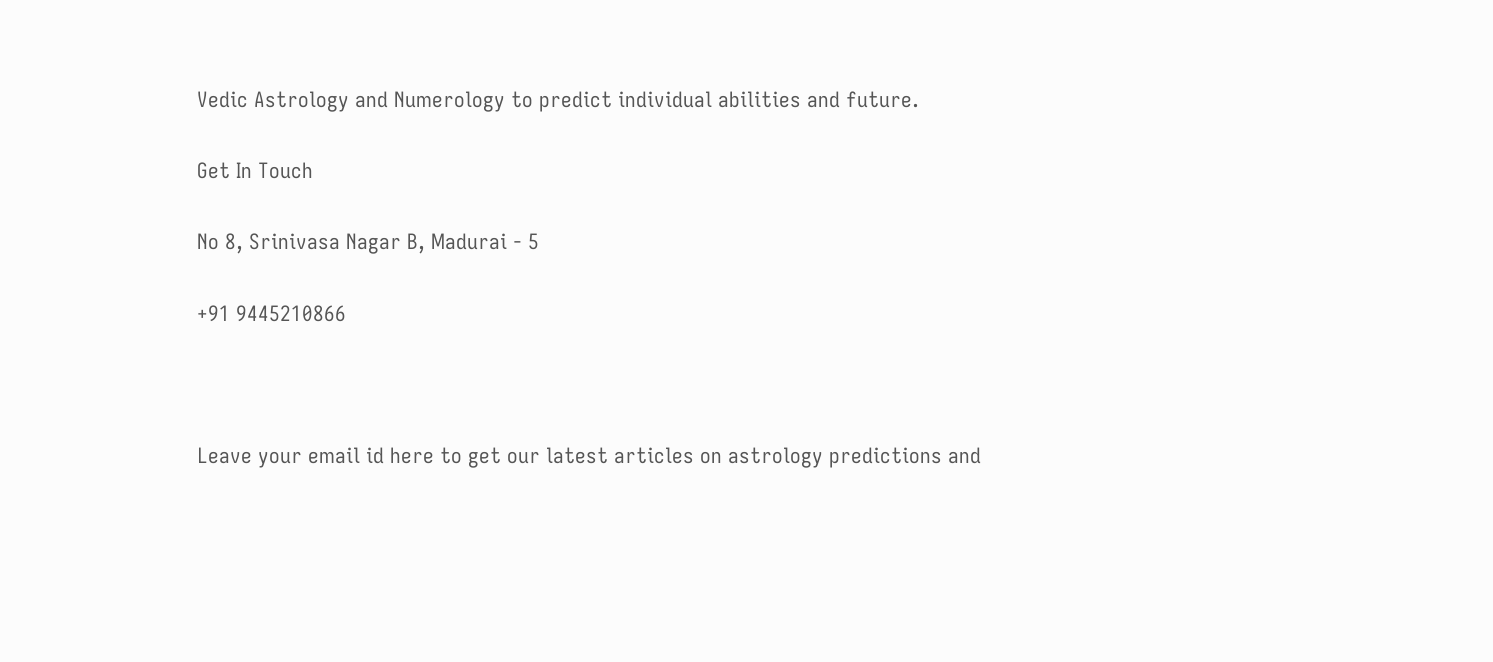Vedic Astrology and Numerology to predict individual abilities and future.

Get In Touch

No 8, Srinivasa Nagar B, Madurai - 5

+91 9445210866



Leave your email id here to get our latest articles on astrology predictions and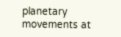planetary movements at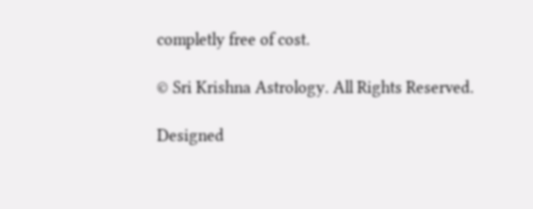completly free of cost.

© Sri Krishna Astrology. All Rights Reserved.

Designed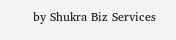by Shukra Biz Services